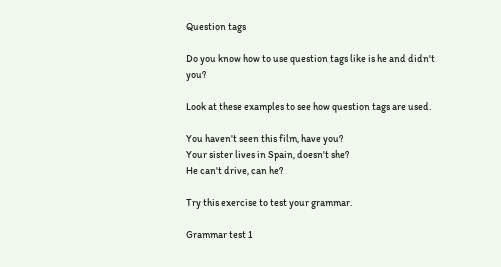Question tags

Do you know how to use question tags like is he and didn't you?

Look at these examples to see how question tags are used.

You haven't seen this film, have you?
Your sister lives in Spain, doesn't she?
He can't drive, can he?

Try this exercise to test your grammar.

Grammar test 1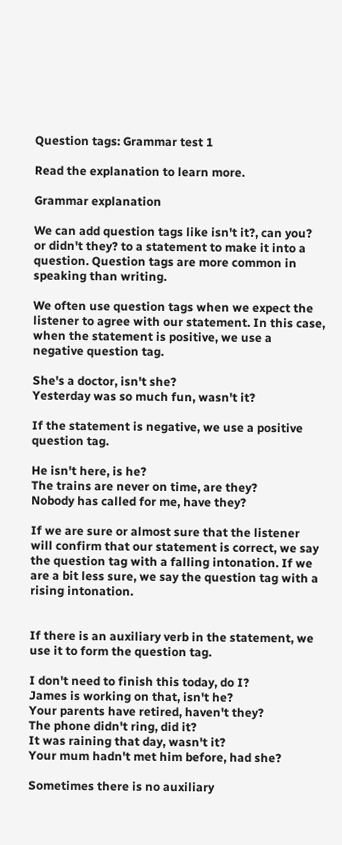Question tags: Grammar test 1

Read the explanation to learn more.

Grammar explanation

We can add question tags like isn't it?, can you? or didn't they? to a statement to make it into a question. Question tags are more common in speaking than writing.

We often use question tags when we expect the listener to agree with our statement. In this case, when the statement is positive, we use a negative question tag.

She's a doctor, isn't she?
Yesterday was so much fun, wasn't it?

If the statement is negative, we use a positive question tag.

He isn't here, is he?
The trains are never on time, are they?
Nobody has called for me, have they?

If we are sure or almost sure that the listener will confirm that our statement is correct, we say the question tag with a falling intonation. If we are a bit less sure, we say the question tag with a rising intonation.


If there is an auxiliary verb in the statement, we use it to form the question tag.

I don't need to finish this today, do I?
James is working on that, isn't he?
Your parents have retired, haven't they?
The phone didn't ring, did it?
It was raining that day, wasn't it?
Your mum hadn't met him before, had she?

Sometimes there is no auxiliary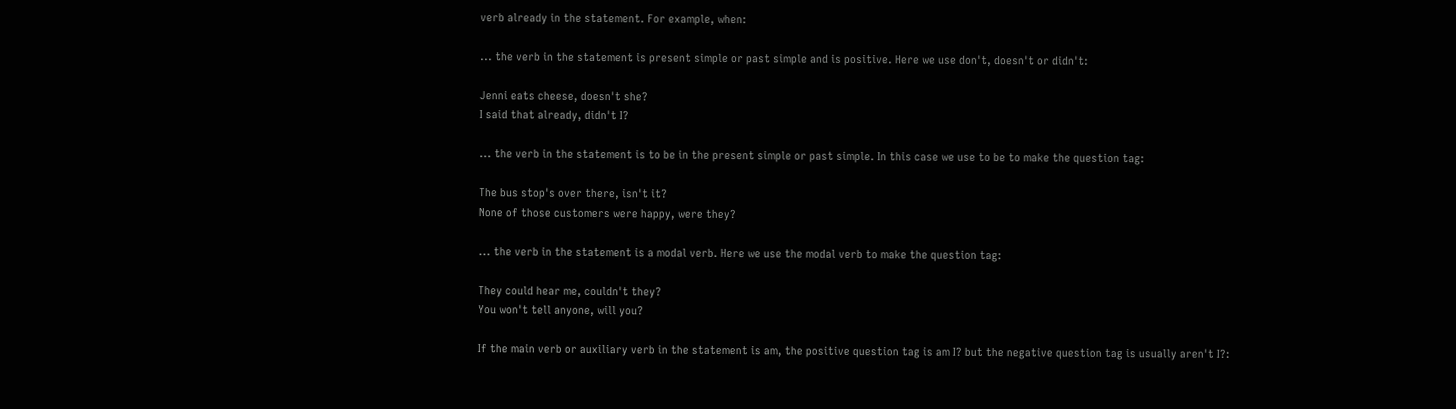verb already in the statement. For example, when:

... the verb in the statement is present simple or past simple and is positive. Here we use don't, doesn't or didn't:

Jenni eats cheese, doesn't she?
I said that already, didn't I?

... the verb in the statement is to be in the present simple or past simple. In this case we use to be to make the question tag:

The bus stop's over there, isn't it?
None of those customers were happy, were they?

... the verb in the statement is a modal verb. Here we use the modal verb to make the question tag:

They could hear me, couldn't they?
You won't tell anyone, will you?

If the main verb or auxiliary verb in the statement is am, the positive question tag is am I? but the negative question tag is usually aren't I?: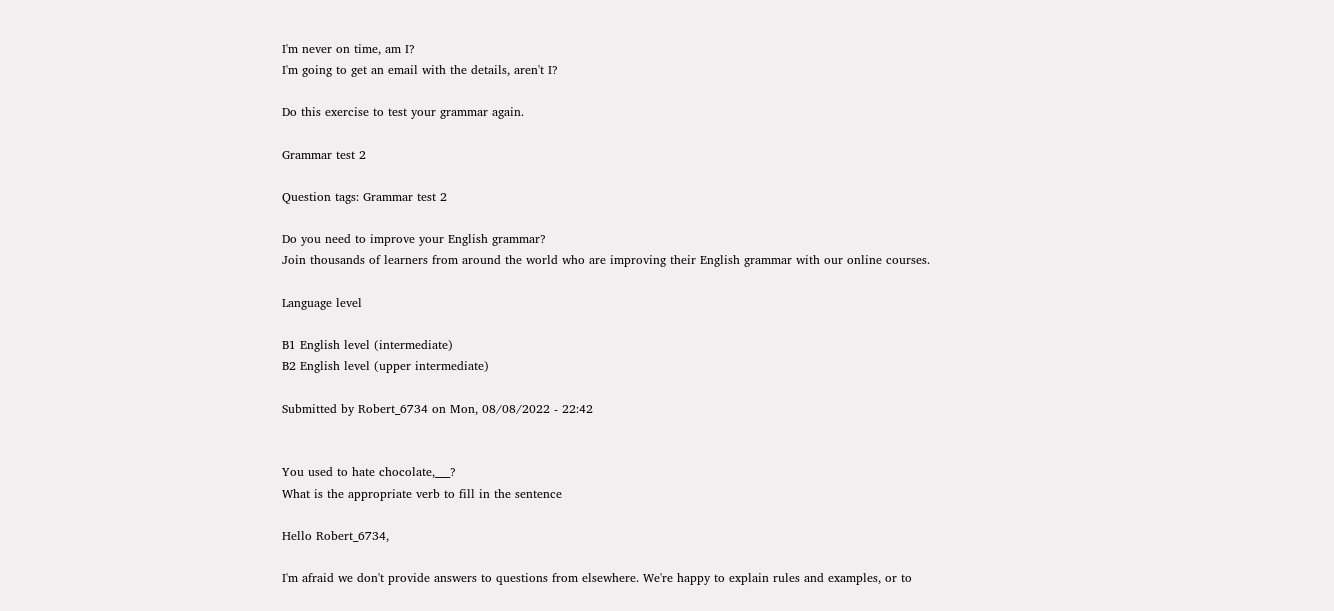I'm never on time, am I?
I'm going to get an email with the details, aren't I?

Do this exercise to test your grammar again.

Grammar test 2

Question tags: Grammar test 2

Do you need to improve your English grammar?
Join thousands of learners from around the world who are improving their English grammar with our online courses.

Language level

B1 English level (intermediate)
B2 English level (upper intermediate)

Submitted by Robert_6734 on Mon, 08/08/2022 - 22:42


You used to hate chocolate,___?
What is the appropriate verb to fill in the sentence

Hello Robert_6734,

I'm afraid we don't provide answers to questions from elsewhere. We're happy to explain rules and examples, or to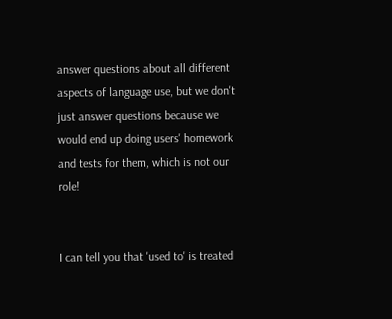answer questions about all different aspects of language use, but we don't just answer questions because we would end up doing users' homework and tests for them, which is not our role!


I can tell you that 'used to' is treated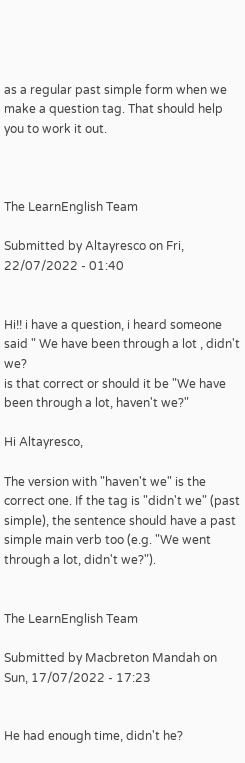as a regular past simple form when we make a question tag. That should help you to work it out.



The LearnEnglish Team

Submitted by Altayresco on Fri, 22/07/2022 - 01:40


Hi!! i have a question, i heard someone said " We have been through a lot , didn't we?
is that correct or should it be "We have been through a lot, haven't we?"

Hi Altayresco,

The version with "haven't we" is the correct one. If the tag is "didn't we" (past simple), the sentence should have a past simple main verb too (e.g. "We went through a lot, didn't we?").


The LearnEnglish Team

Submitted by Macbreton Mandah on Sun, 17/07/2022 - 17:23


He had enough time, didn't he?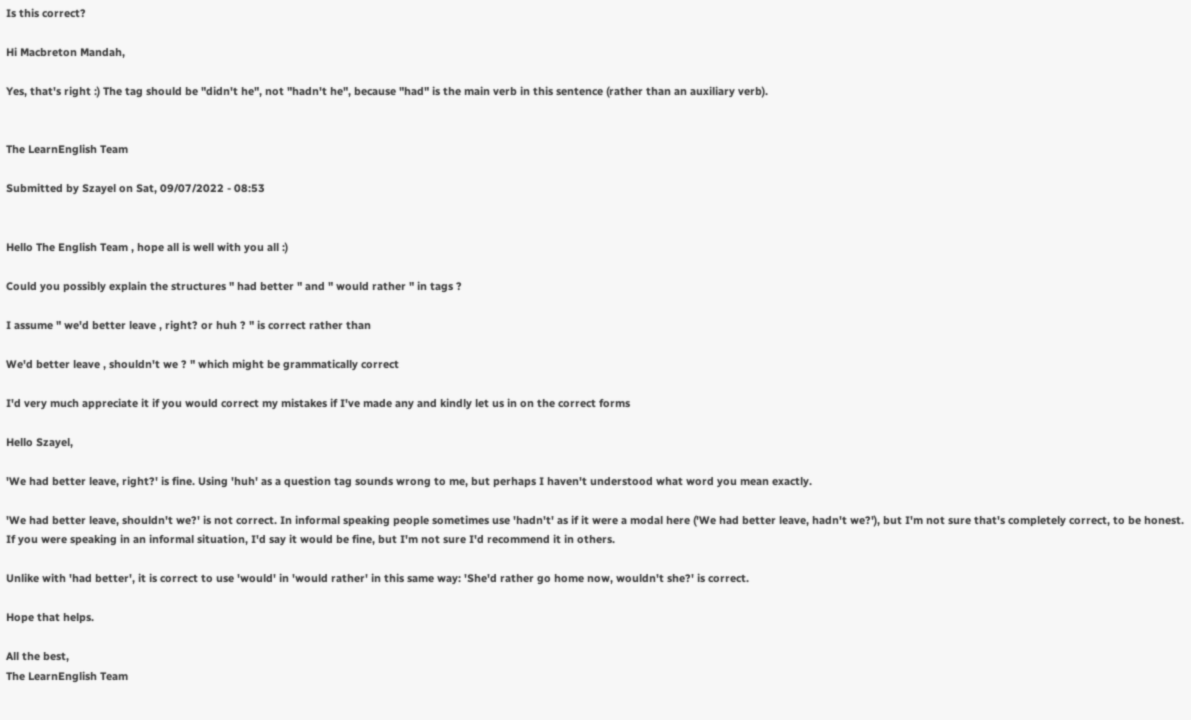Is this correct?

Hi Macbreton Mandah,

Yes, that's right :) The tag should be "didn't he", not "hadn't he", because "had" is the main verb in this sentence (rather than an auxiliary verb).


The LearnEnglish Team

Submitted by Szayel on Sat, 09/07/2022 - 08:53


Hello The English Team , hope all is well with you all :)

Could you possibly explain the structures " had better " and " would rather " in tags ?

I assume " we'd better leave , right? or huh ? " is correct rather than

We'd better leave , shouldn't we ? " which might be grammatically correct

I'd very much appreciate it if you would correct my mistakes if I've made any and kindly let us in on the correct forms

Hello Szayel,

'We had better leave, right?' is fine. Using 'huh' as a question tag sounds wrong to me, but perhaps I haven't understood what word you mean exactly.

'We had better leave, shouldn't we?' is not correct. In informal speaking people sometimes use 'hadn't' as if it were a modal here ('We had better leave, hadn't we?'), but I'm not sure that's completely correct, to be honest. If you were speaking in an informal situation, I'd say it would be fine, but I'm not sure I'd recommend it in others.

Unlike with 'had better', it is correct to use 'would' in 'would rather' in this same way: 'She'd rather go home now, wouldn't she?' is correct.

Hope that helps.

All the best,
The LearnEnglish Team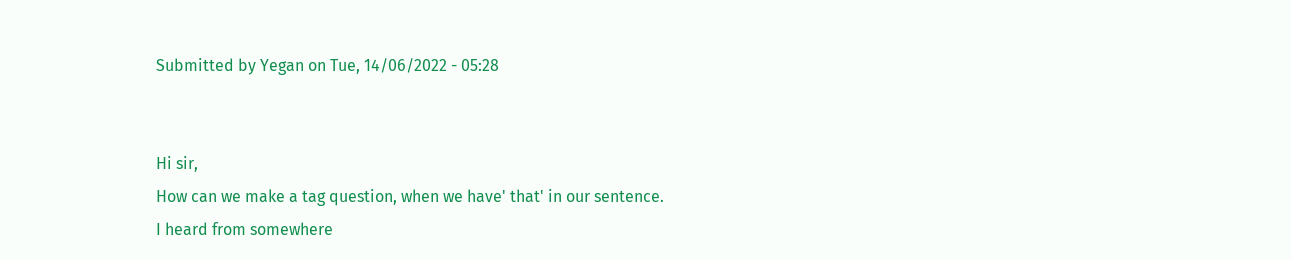Submitted by Yegan on Tue, 14/06/2022 - 05:28


Hi sir,
How can we make a tag question, when we have' that' in our sentence.
I heard from somewhere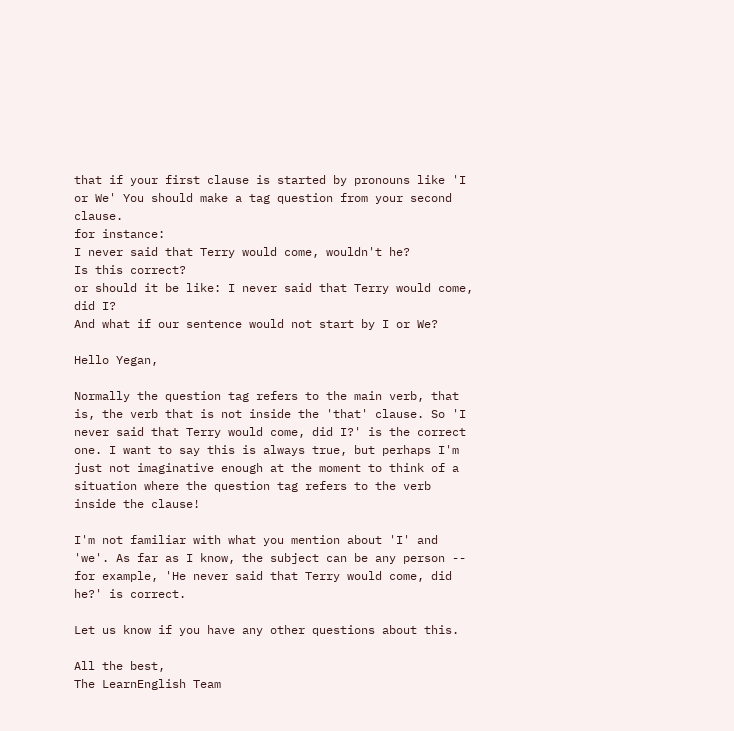that if your first clause is started by pronouns like 'I or We' You should make a tag question from your second clause.
for instance:
I never said that Terry would come, wouldn't he?
Is this correct?
or should it be like: I never said that Terry would come, did I?
And what if our sentence would not start by I or We?

Hello Yegan,

Normally the question tag refers to the main verb, that is, the verb that is not inside the 'that' clause. So 'I never said that Terry would come, did I?' is the correct one. I want to say this is always true, but perhaps I'm just not imaginative enough at the moment to think of a situation where the question tag refers to the verb inside the clause!

I'm not familiar with what you mention about 'I' and 'we'. As far as I know, the subject can be any person -- for example, 'He never said that Terry would come, did he?' is correct.

Let us know if you have any other questions about this.

All the best,
The LearnEnglish Team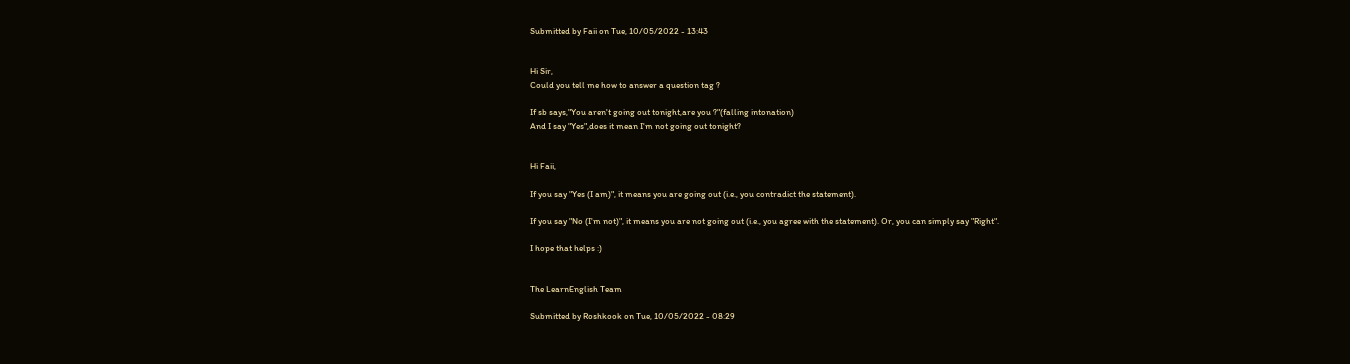Submitted by Faii on Tue, 10/05/2022 - 13:43


Hi Sir,
Could you tell me how to answer a question tag ?

If sb says,"You aren't going out tonight,are you ?"(falling intonation)
And I say "Yes",does it mean I'm not going out tonight?


Hi Faii,

If you say "Yes (I am)", it means you are going out (i.e., you contradict the statement).

If you say "No (I'm not)", it means you are not going out (i.e., you agree with the statement). Or, you can simply say "Right".

I hope that helps :)


The LearnEnglish Team

Submitted by Roshkook on Tue, 10/05/2022 - 08:29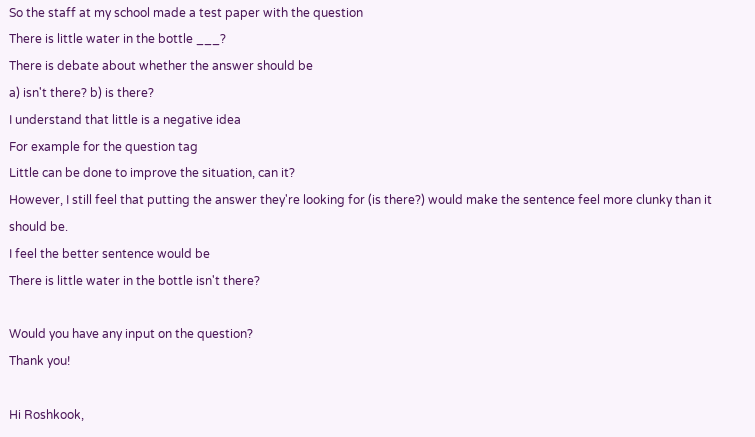So the staff at my school made a test paper with the question
There is little water in the bottle ___?
There is debate about whether the answer should be
a) isn't there? b) is there?
I understand that little is a negative idea
For example for the question tag
Little can be done to improve the situation, can it?
However, I still feel that putting the answer they're looking for (is there?) would make the sentence feel more clunky than it should be.
I feel the better sentence would be
There is little water in the bottle isn't there?

Would you have any input on the question?
Thank you!

Hi Roshkook,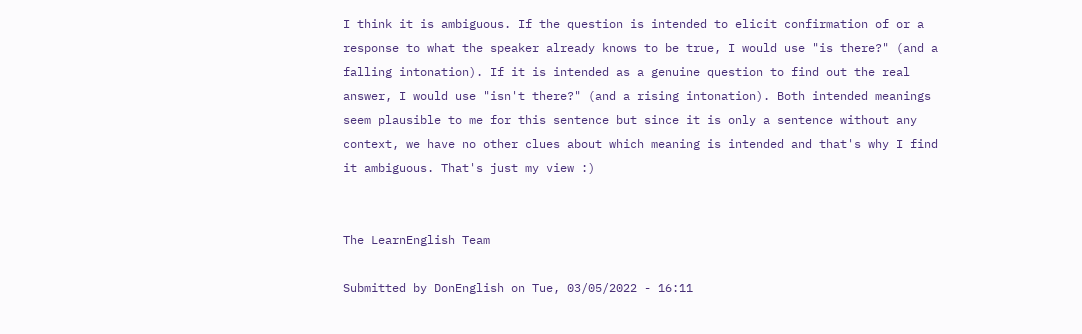I think it is ambiguous. If the question is intended to elicit confirmation of or a response to what the speaker already knows to be true, I would use "is there?" (and a falling intonation). If it is intended as a genuine question to find out the real answer, I would use "isn't there?" (and a rising intonation). Both intended meanings seem plausible to me for this sentence but since it is only a sentence without any context, we have no other clues about which meaning is intended and that's why I find it ambiguous. That's just my view :)


The LearnEnglish Team

Submitted by DonEnglish on Tue, 03/05/2022 - 16:11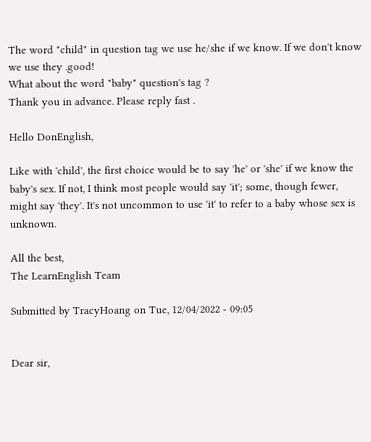The word "child" in question tag we use he/she if we know. If we don't know we use they .good!
What about the word "baby" question's tag ?
Thank you in advance. Please reply fast .

Hello DonEnglish,

Like with 'child', the first choice would be to say 'he' or 'she' if we know the baby's sex. If not, I think most people would say 'it'; some, though fewer, might say 'they'. It's not uncommon to use 'it' to refer to a baby whose sex is unknown.

All the best,
The LearnEnglish Team

Submitted by TracyHoang on Tue, 12/04/2022 - 09:05


Dear sir,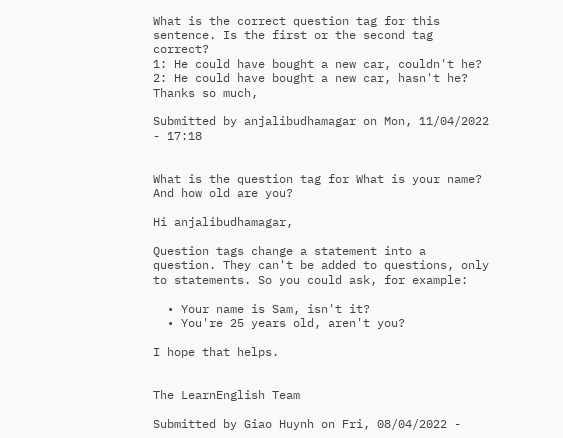What is the correct question tag for this sentence. Is the first or the second tag correct?
1: He could have bought a new car, couldn't he?
2: He could have bought a new car, hasn't he?
Thanks so much,

Submitted by anjalibudhamagar on Mon, 11/04/2022 - 17:18


What is the question tag for What is your name? And how old are you?

Hi anjalibudhamagar,

Question tags change a statement into a question. They can't be added to questions, only to statements. So you could ask, for example:

  • Your name is Sam, isn't it?
  • You're 25 years old, aren't you?

I hope that helps.


The LearnEnglish Team

Submitted by Giao Huynh on Fri, 08/04/2022 -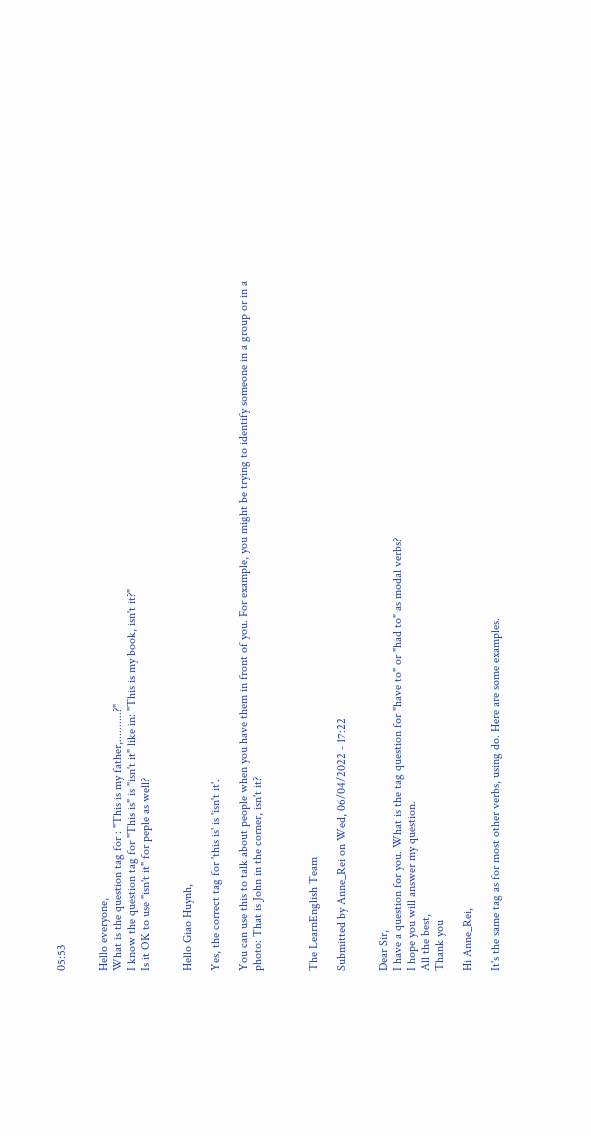05:53


Hello everyone,
What is the question tag for : "This is my father,..........?"
I know the question tag for "This is" is "isn't it" like in: "This is my book, isn't it?"
Is it OK to use "isn't it" for peple as well?


Hello Giao Huynh,

Yes, the correct tag for 'this is' is 'isn't it'.

You can use this to talk about people when you have them in front of you. For example, you might be trying to identify someone in a group or in a photo: That is John in the corner, isn't it?



The LearnEnglish Team

Submitted by Anne_Rei on Wed, 06/04/2022 - 17:22


Dear Sir,
I have a question for you. What is the tag question for "have to" or "had to" as modal verbs?
I hope you will answer my question.
All the best,
Thank you

Hi Anne_Rei,

It's the same tag as for most other verbs, using do. Here are some examples.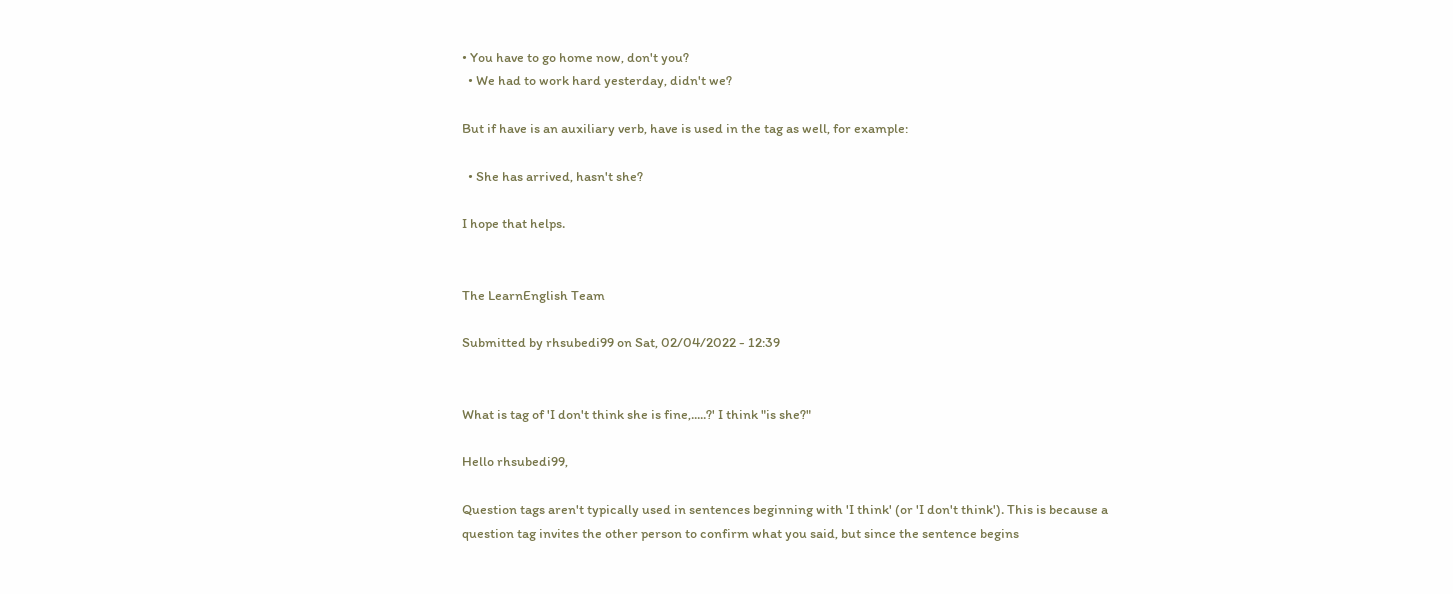• You have to go home now, don't you?
  • We had to work hard yesterday, didn't we?

But if have is an auxiliary verb, have is used in the tag as well, for example:

  • She has arrived, hasn't she?

I hope that helps.


The LearnEnglish Team

Submitted by rhsubedi99 on Sat, 02/04/2022 - 12:39


What is tag of 'I don't think she is fine,.....?' I think "is she?"

Hello rhsubedi99,

Question tags aren't typically used in sentences beginning with 'I think' (or 'I don't think'). This is because a question tag invites the other person to confirm what you said, but since the sentence begins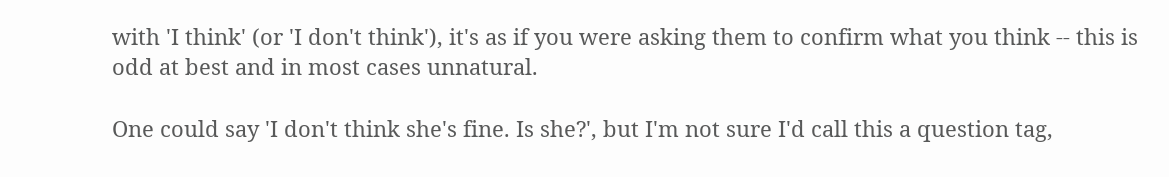with 'I think' (or 'I don't think'), it's as if you were asking them to confirm what you think -- this is odd at best and in most cases unnatural.

One could say 'I don't think she's fine. Is she?', but I'm not sure I'd call this a question tag,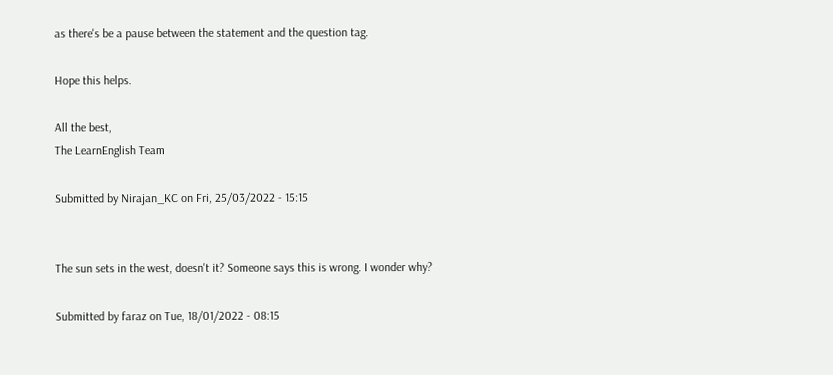as there's be a pause between the statement and the question tag.

Hope this helps.

All the best,
The LearnEnglish Team

Submitted by Nirajan_KC on Fri, 25/03/2022 - 15:15


The sun sets in the west, doesn't it? Someone says this is wrong. I wonder why?

Submitted by faraz on Tue, 18/01/2022 - 08:15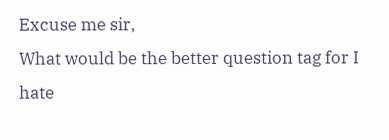Excuse me sir,
What would be the better question tag for I hate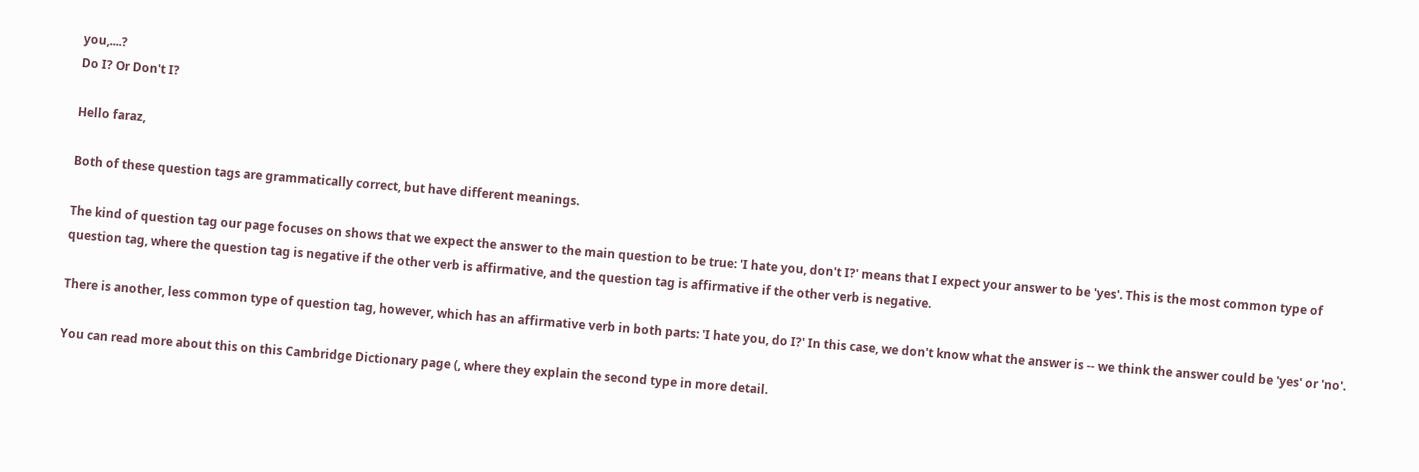you,....?
Do I? Or Don't I?

Hello faraz,

Both of these question tags are grammatically correct, but have different meanings.

The kind of question tag our page focuses on shows that we expect the answer to the main question to be true: 'I hate you, don't I?' means that I expect your answer to be 'yes'. This is the most common type of question tag, where the question tag is negative if the other verb is affirmative, and the question tag is affirmative if the other verb is negative.

There is another, less common type of question tag, however, which has an affirmative verb in both parts: 'I hate you, do I?' In this case, we don't know what the answer is -- we think the answer could be 'yes' or 'no'.

You can read more about this on this Cambridge Dictionary page (, where they explain the second type in more detail.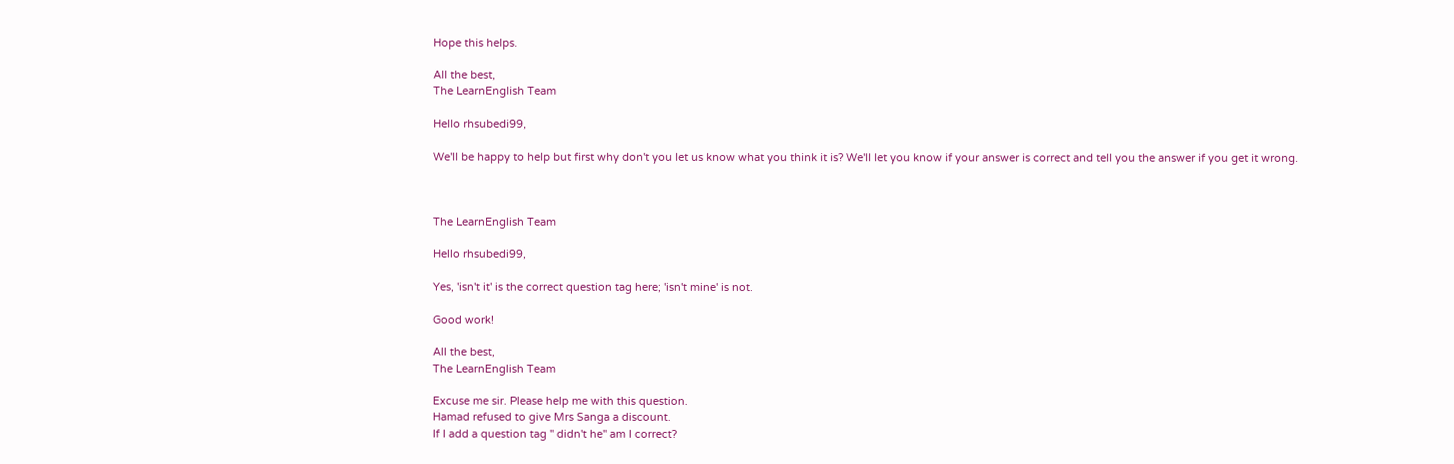Hope this helps.

All the best,
The LearnEnglish Team

Hello rhsubedi99,

We'll be happy to help but first why don't you let us know what you think it is? We'll let you know if your answer is correct and tell you the answer if you get it wrong.



The LearnEnglish Team

Hello rhsubedi99,

Yes, 'isn't it' is the correct question tag here; 'isn't mine' is not.

Good work!

All the best,
The LearnEnglish Team

Excuse me sir. Please help me with this question.
Hamad refused to give Mrs Sanga a discount.
If I add a question tag '' didn't he'' am I correct?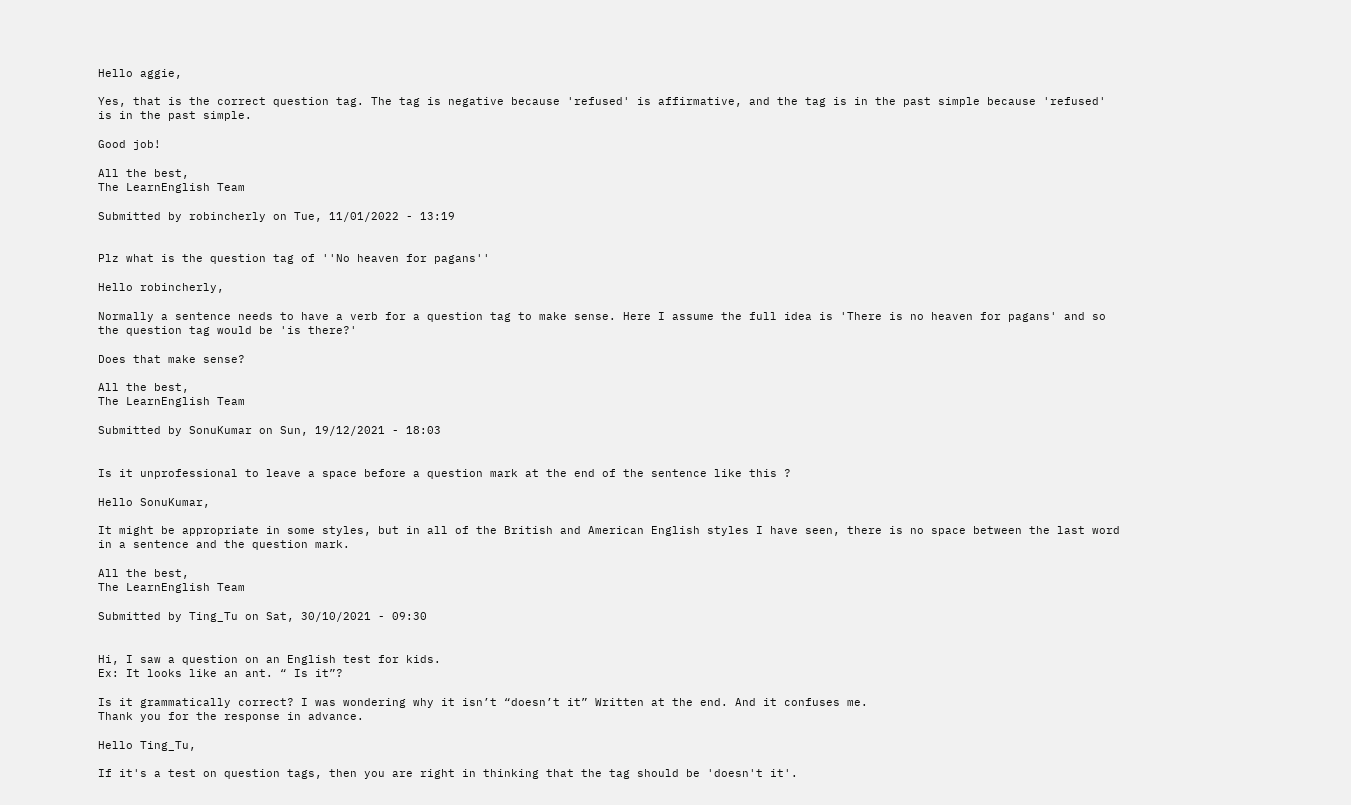Hello aggie,

Yes, that is the correct question tag. The tag is negative because 'refused' is affirmative, and the tag is in the past simple because 'refused' is in the past simple.

Good job!

All the best,
The LearnEnglish Team

Submitted by robincherly on Tue, 11/01/2022 - 13:19


Plz what is the question tag of ''No heaven for pagans''

Hello robincherly,

Normally a sentence needs to have a verb for a question tag to make sense. Here I assume the full idea is 'There is no heaven for pagans' and so the question tag would be 'is there?'

Does that make sense?

All the best,
The LearnEnglish Team

Submitted by SonuKumar on Sun, 19/12/2021 - 18:03


Is it unprofessional to leave a space before a question mark at the end of the sentence like this ?

Hello SonuKumar,

It might be appropriate in some styles, but in all of the British and American English styles I have seen, there is no space between the last word in a sentence and the question mark.

All the best,
The LearnEnglish Team

Submitted by Ting_Tu on Sat, 30/10/2021 - 09:30


Hi, I saw a question on an English test for kids.
Ex: It looks like an ant. “ Is it”?

Is it grammatically correct? I was wondering why it isn’t “doesn’t it” Written at the end. And it confuses me.
Thank you for the response in advance.

Hello Ting_Tu,

If it's a test on question tags, then you are right in thinking that the tag should be 'doesn't it'.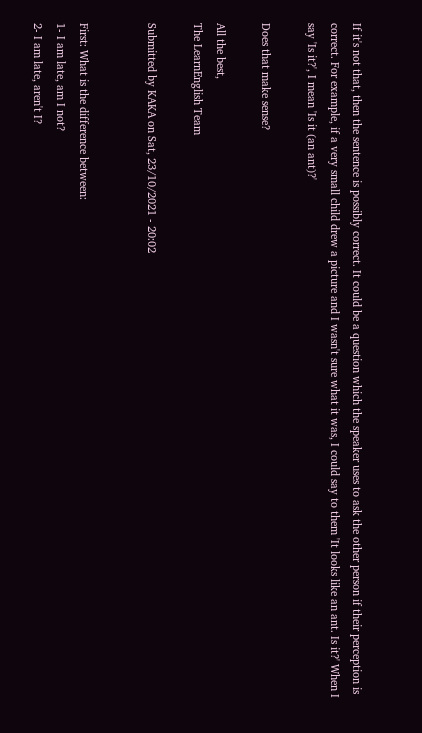If it's not that, then the sentence is possibly correct. It could be a question which the speaker uses to ask the other person if their perception is correct. For example, if a very small child drew a picture and I wasn't sure what it was, I could say to them 'It looks like an ant. Is it?' When I say 'Is it?', I mean 'Is it (an ant)?'

Does that make sense?

All the best,
The LearnEnglish Team

Submitted by KAKA on Sat, 23/10/2021 - 20:02


First: What is the difference between:
1- I am late, am I not?
2- I am late, aren't I?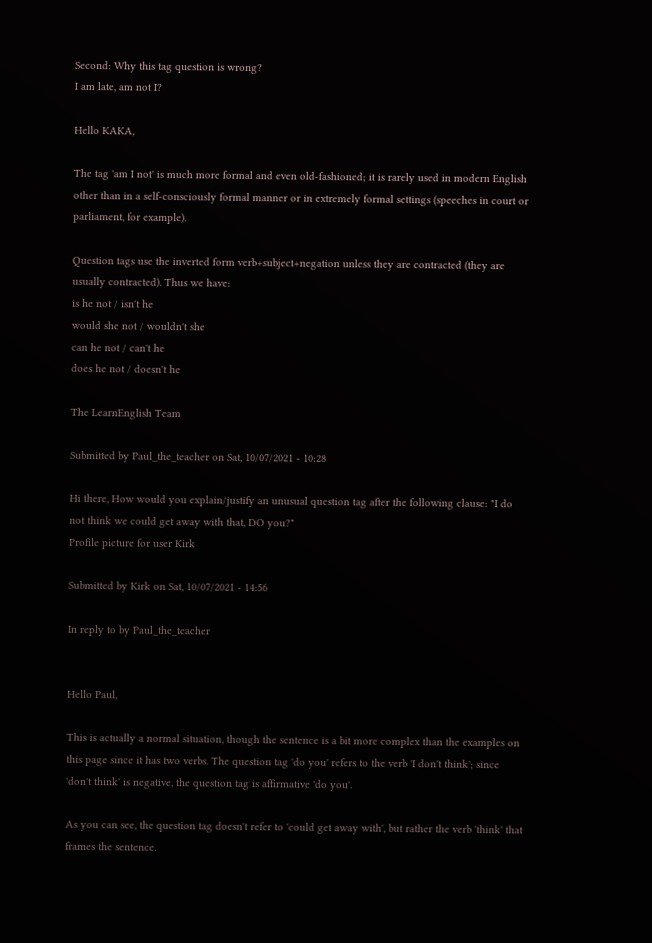Second: Why this tag question is wrong?
I am late, am not I?

Hello KAKA,

The tag 'am I not' is much more formal and even old-fashioned; it is rarely used in modern English other than in a self-consciously formal manner or in extremely formal settings (speeches in court or parliament, for example).

Question tags use the inverted form verb+subject+negation unless they are contracted (they are usually contracted). Thus we have:
is he not / isn't he
would she not / wouldn't she
can he not / can't he
does he not / doesn't he

The LearnEnglish Team

Submitted by Paul_the_teacher on Sat, 10/07/2021 - 10:28

Hi there, How would you explain/justify an unusual question tag after the following clause: "I do not think we could get away with that, DO you?"
Profile picture for user Kirk

Submitted by Kirk on Sat, 10/07/2021 - 14:56

In reply to by Paul_the_teacher


Hello Paul,

This is actually a normal situation, though the sentence is a bit more complex than the examples on this page since it has two verbs. The question tag 'do you' refers to the verb 'I don't think'; since 'don't think' is negative, the question tag is affirmative 'do you'.

As you can see, the question tag doesn't refer to 'could get away with', but rather the verb 'think' that frames the sentence.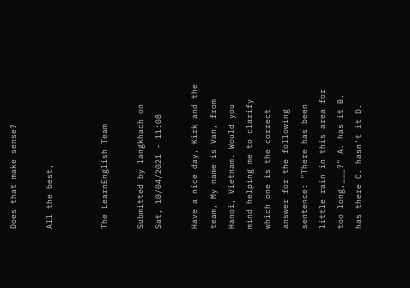Does that make sense?

All the best,


The LearnEnglish Team

Submitted by langkhach on Sat, 10/04/2021 - 11:08

Have a nice day, Kirk and the team, My name is Van, from Hanoi, Vietnam. Would you mind helping me to clarify which one is the correct answer for the following sentence: "There has been little rain in this area for too long,___?" A. has it B. has there C. hasn't it D.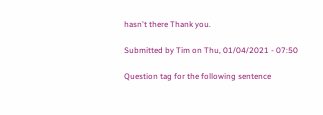hasn't there Thank you.

Submitted by Tim on Thu, 01/04/2021 - 07:50

Question tag for the following sentence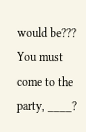would be??? You must come to the party, ____?